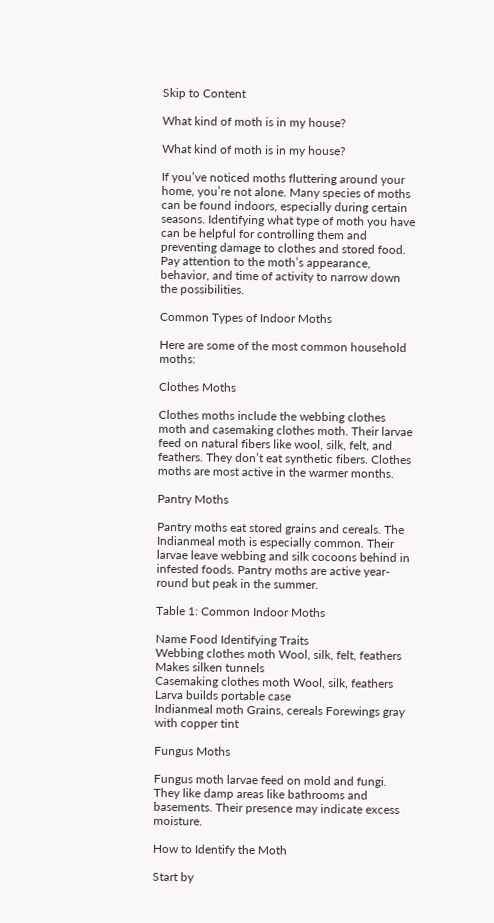Skip to Content

What kind of moth is in my house?

What kind of moth is in my house?

If you’ve noticed moths fluttering around your home, you’re not alone. Many species of moths can be found indoors, especially during certain seasons. Identifying what type of moth you have can be helpful for controlling them and preventing damage to clothes and stored food. Pay attention to the moth’s appearance, behavior, and time of activity to narrow down the possibilities.

Common Types of Indoor Moths

Here are some of the most common household moths:

Clothes Moths

Clothes moths include the webbing clothes moth and casemaking clothes moth. Their larvae feed on natural fibers like wool, silk, felt, and feathers. They don’t eat synthetic fibers. Clothes moths are most active in the warmer months.

Pantry Moths

Pantry moths eat stored grains and cereals. The Indianmeal moth is especially common. Their larvae leave webbing and silk cocoons behind in infested foods. Pantry moths are active year-round but peak in the summer.

Table 1: Common Indoor Moths

Name Food Identifying Traits
Webbing clothes moth Wool, silk, felt, feathers Makes silken tunnels
Casemaking clothes moth Wool, silk, feathers Larva builds portable case
Indianmeal moth Grains, cereals Forewings gray with copper tint

Fungus Moths

Fungus moth larvae feed on mold and fungi. They like damp areas like bathrooms and basements. Their presence may indicate excess moisture.

How to Identify the Moth

Start by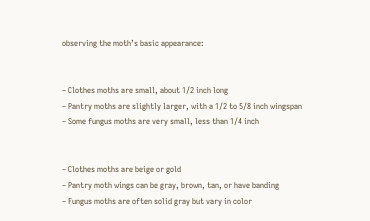observing the moth’s basic appearance:


– Clothes moths are small, about 1/2 inch long
– Pantry moths are slightly larger, with a 1/2 to 5/8 inch wingspan
– Some fungus moths are very small, less than 1/4 inch


– Clothes moths are beige or gold
– Pantry moth wings can be gray, brown, tan, or have banding
– Fungus moths are often solid gray but vary in color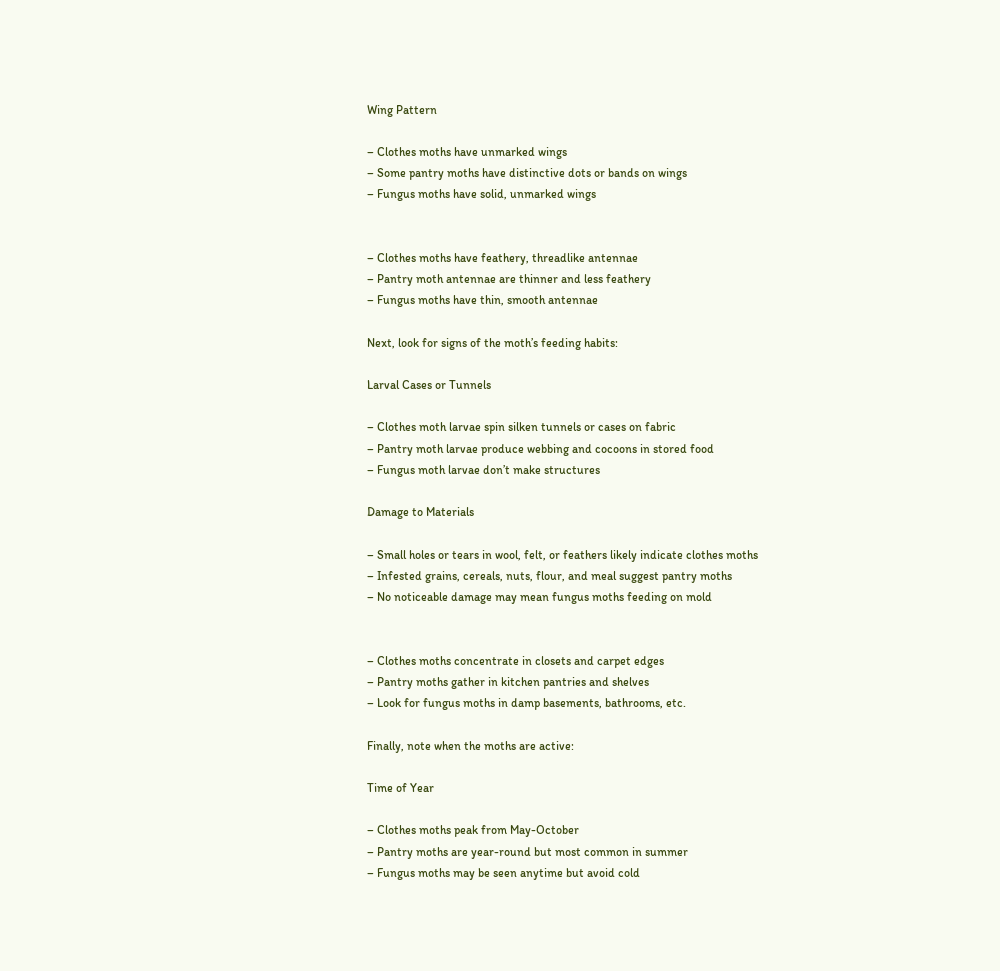Wing Pattern

– Clothes moths have unmarked wings
– Some pantry moths have distinctive dots or bands on wings
– Fungus moths have solid, unmarked wings


– Clothes moths have feathery, threadlike antennae
– Pantry moth antennae are thinner and less feathery
– Fungus moths have thin, smooth antennae

Next, look for signs of the moth’s feeding habits:

Larval Cases or Tunnels

– Clothes moth larvae spin silken tunnels or cases on fabric
– Pantry moth larvae produce webbing and cocoons in stored food
– Fungus moth larvae don’t make structures

Damage to Materials

– Small holes or tears in wool, felt, or feathers likely indicate clothes moths
– Infested grains, cereals, nuts, flour, and meal suggest pantry moths
– No noticeable damage may mean fungus moths feeding on mold


– Clothes moths concentrate in closets and carpet edges
– Pantry moths gather in kitchen pantries and shelves
– Look for fungus moths in damp basements, bathrooms, etc.

Finally, note when the moths are active:

Time of Year

– Clothes moths peak from May-October
– Pantry moths are year-round but most common in summer
– Fungus moths may be seen anytime but avoid cold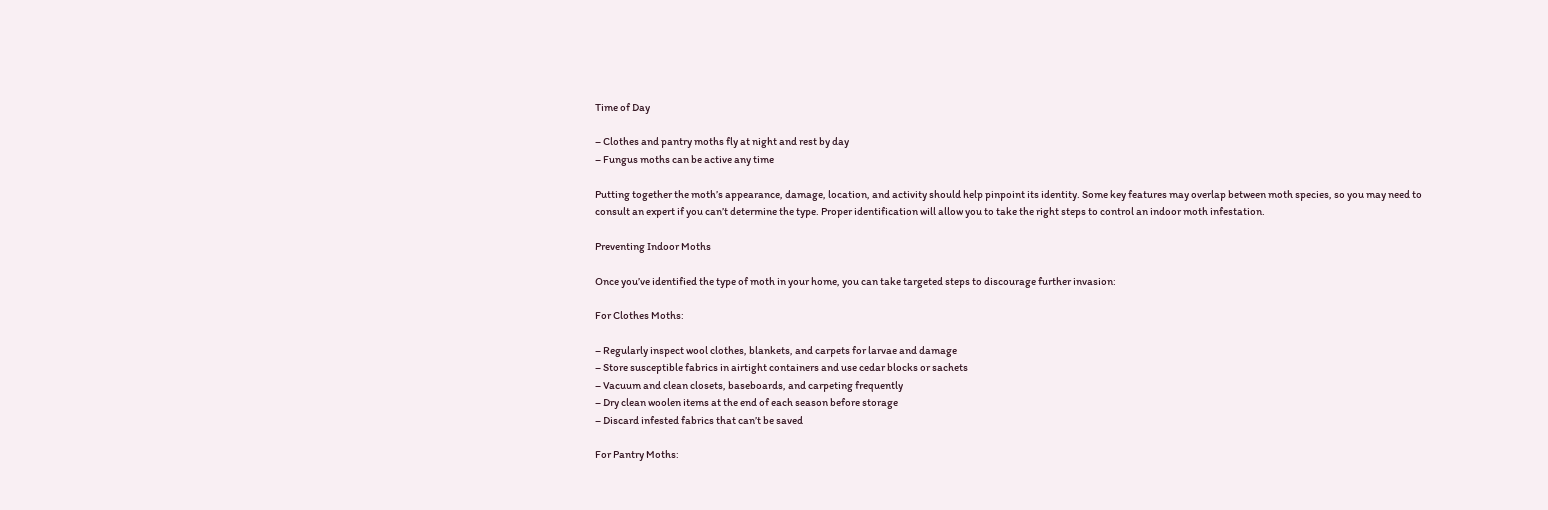Time of Day

– Clothes and pantry moths fly at night and rest by day
– Fungus moths can be active any time

Putting together the moth’s appearance, damage, location, and activity should help pinpoint its identity. Some key features may overlap between moth species, so you may need to consult an expert if you can’t determine the type. Proper identification will allow you to take the right steps to control an indoor moth infestation.

Preventing Indoor Moths

Once you’ve identified the type of moth in your home, you can take targeted steps to discourage further invasion:

For Clothes Moths:

– Regularly inspect wool clothes, blankets, and carpets for larvae and damage
– Store susceptible fabrics in airtight containers and use cedar blocks or sachets
– Vacuum and clean closets, baseboards, and carpeting frequently
– Dry clean woolen items at the end of each season before storage
– Discard infested fabrics that can’t be saved

For Pantry Moths: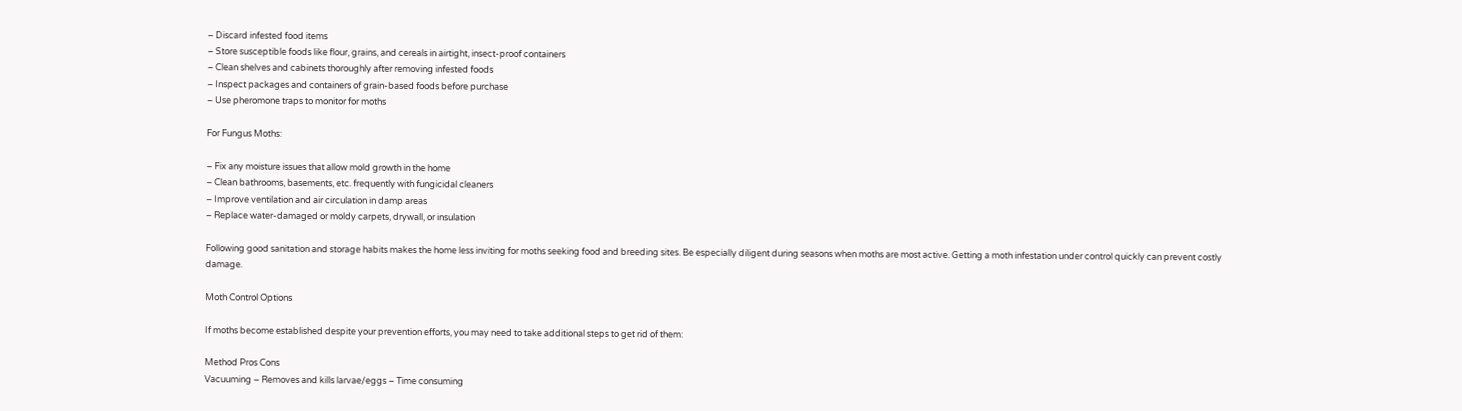– Discard infested food items
– Store susceptible foods like flour, grains, and cereals in airtight, insect-proof containers
– Clean shelves and cabinets thoroughly after removing infested foods
– Inspect packages and containers of grain-based foods before purchase
– Use pheromone traps to monitor for moths

For Fungus Moths:

– Fix any moisture issues that allow mold growth in the home
– Clean bathrooms, basements, etc. frequently with fungicidal cleaners
– Improve ventilation and air circulation in damp areas
– Replace water-damaged or moldy carpets, drywall, or insulation

Following good sanitation and storage habits makes the home less inviting for moths seeking food and breeding sites. Be especially diligent during seasons when moths are most active. Getting a moth infestation under control quickly can prevent costly damage.

Moth Control Options

If moths become established despite your prevention efforts, you may need to take additional steps to get rid of them:

Method Pros Cons
Vacuuming – Removes and kills larvae/eggs – Time consuming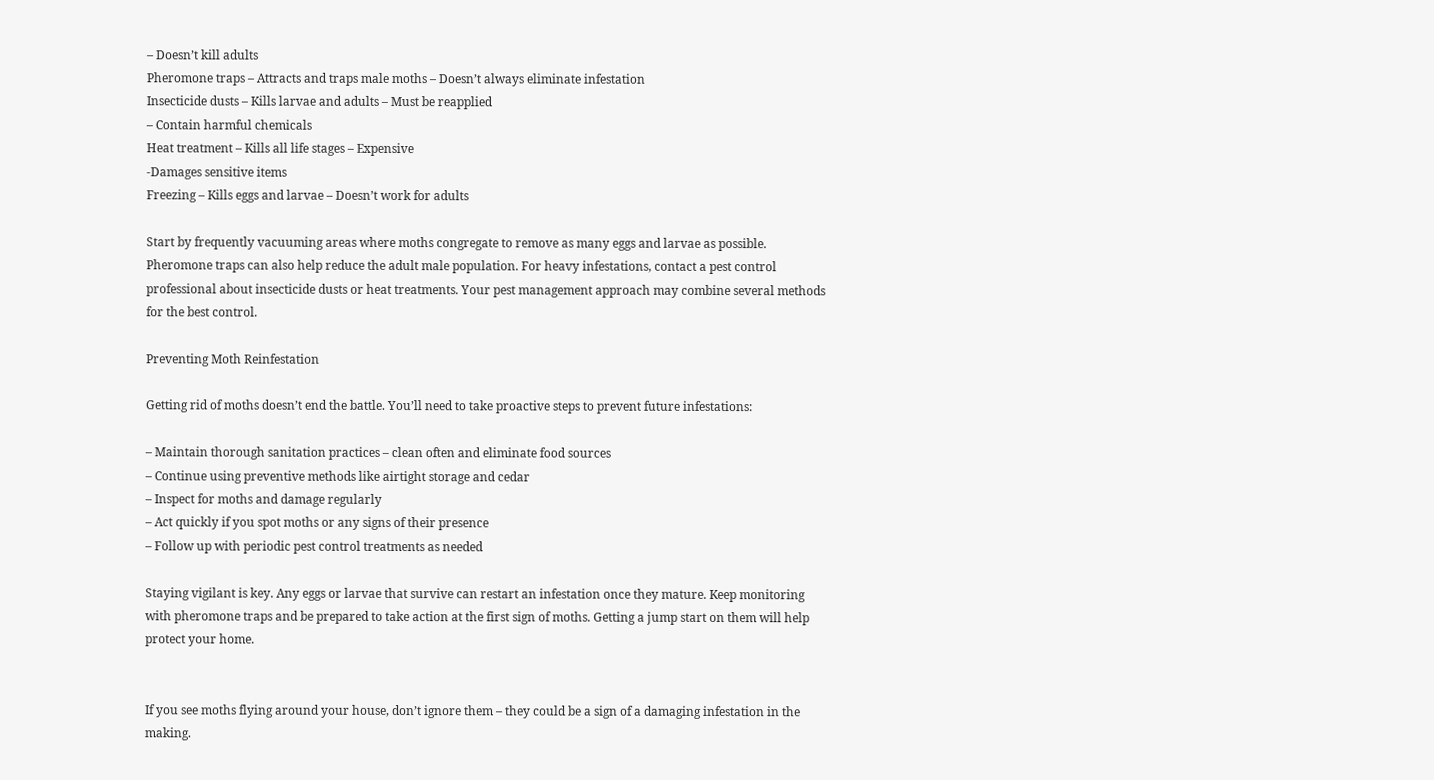– Doesn’t kill adults
Pheromone traps – Attracts and traps male moths – Doesn’t always eliminate infestation
Insecticide dusts – Kills larvae and adults – Must be reapplied
– Contain harmful chemicals
Heat treatment – Kills all life stages – Expensive
-Damages sensitive items
Freezing – Kills eggs and larvae – Doesn’t work for adults

Start by frequently vacuuming areas where moths congregate to remove as many eggs and larvae as possible. Pheromone traps can also help reduce the adult male population. For heavy infestations, contact a pest control professional about insecticide dusts or heat treatments. Your pest management approach may combine several methods for the best control.

Preventing Moth Reinfestation

Getting rid of moths doesn’t end the battle. You’ll need to take proactive steps to prevent future infestations:

– Maintain thorough sanitation practices – clean often and eliminate food sources
– Continue using preventive methods like airtight storage and cedar
– Inspect for moths and damage regularly
– Act quickly if you spot moths or any signs of their presence
– Follow up with periodic pest control treatments as needed

Staying vigilant is key. Any eggs or larvae that survive can restart an infestation once they mature. Keep monitoring with pheromone traps and be prepared to take action at the first sign of moths. Getting a jump start on them will help protect your home.


If you see moths flying around your house, don’t ignore them – they could be a sign of a damaging infestation in the making.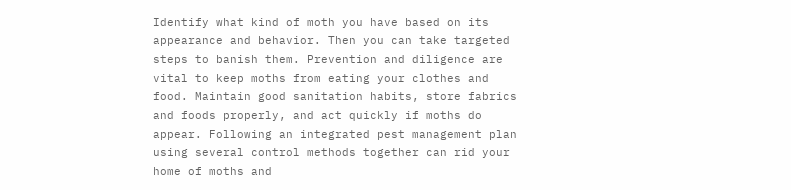Identify what kind of moth you have based on its appearance and behavior. Then you can take targeted steps to banish them. Prevention and diligence are vital to keep moths from eating your clothes and food. Maintain good sanitation habits, store fabrics and foods properly, and act quickly if moths do appear. Following an integrated pest management plan using several control methods together can rid your home of moths and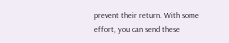prevent their return. With some effort, you can send these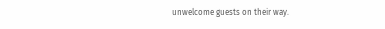unwelcome guests on their way.